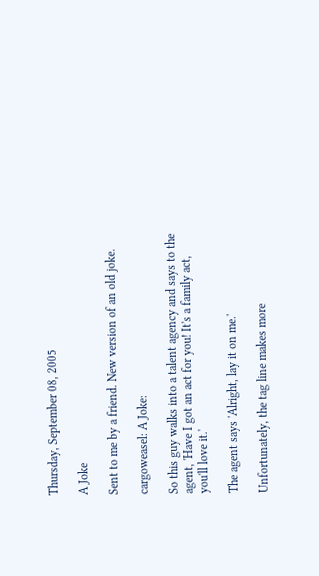Thursday, September 08, 2005

A Joke

Sent to me by a friend. New version of an old joke.

cargoweasel: A Joke:

So this guy walks into a talent agency and says to the agent, 'Have I got an act for you! It's a family act, you'll love it.'

The agent says 'Alright, lay it on me.'

Unfortunately, the tag line makes more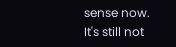sense now. It's still not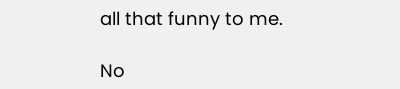all that funny to me.

No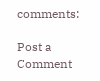comments:

Post a Comment